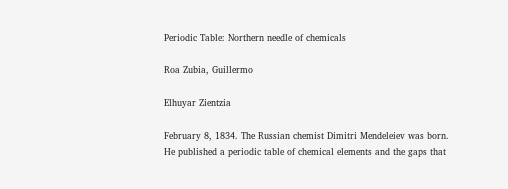Periodic Table: Northern needle of chemicals

Roa Zubia, Guillermo

Elhuyar Zientzia

February 8, 1834. The Russian chemist Dimitri Mendeleiev was born. He published a periodic table of chemical elements and the gaps that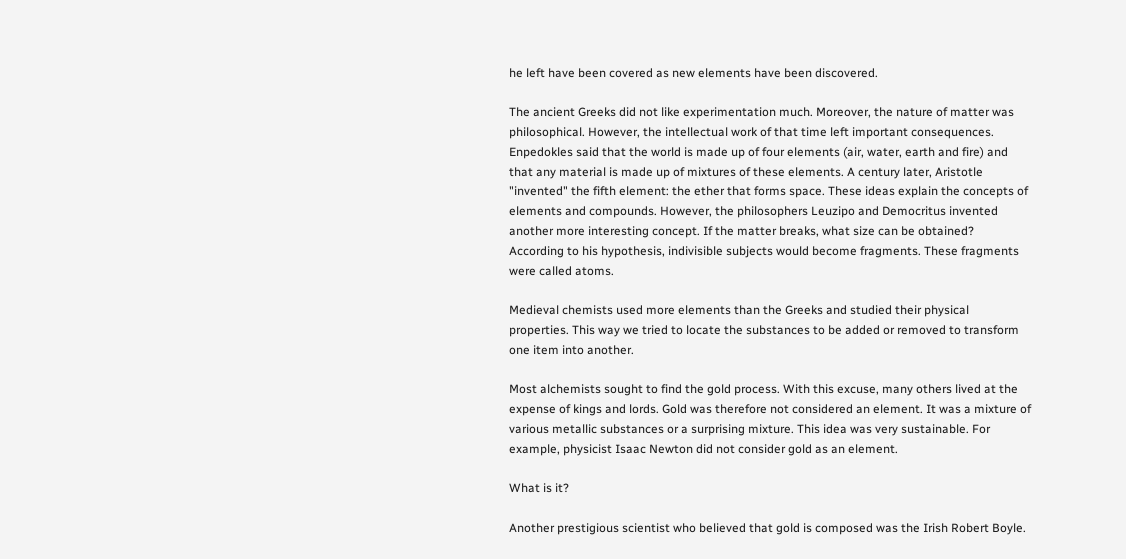he left have been covered as new elements have been discovered.

The ancient Greeks did not like experimentation much. Moreover, the nature of matter was philosophical. However, the intellectual work of that time left important consequences. Enpedokles said that the world is made up of four elements (air, water, earth and fire) and that any material is made up of mixtures of these elements. A century later, Aristotle "invented" the fifth element: the ether that forms space. These ideas explain the concepts of elements and compounds. However, the philosophers Leuzipo and Democritus invented another more interesting concept. If the matter breaks, what size can be obtained? According to his hypothesis, indivisible subjects would become fragments. These fragments were called atoms.

Medieval chemists used more elements than the Greeks and studied their physical properties. This way we tried to locate the substances to be added or removed to transform one item into another.

Most alchemists sought to find the gold process. With this excuse, many others lived at the expense of kings and lords. Gold was therefore not considered an element. It was a mixture of various metallic substances or a surprising mixture. This idea was very sustainable. For example, physicist Isaac Newton did not consider gold as an element.

What is it?

Another prestigious scientist who believed that gold is composed was the Irish Robert Boyle.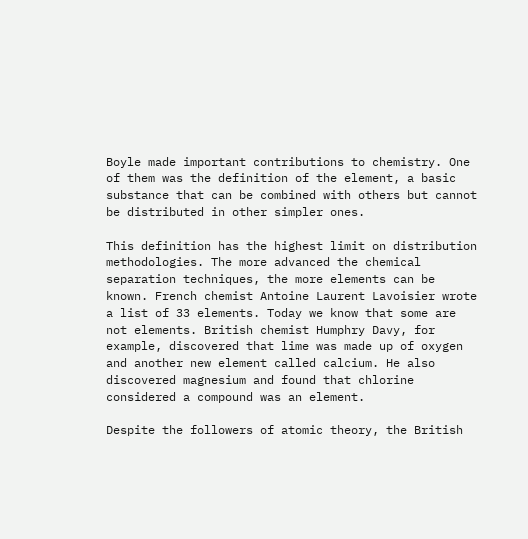Boyle made important contributions to chemistry. One of them was the definition of the element, a basic substance that can be combined with others but cannot be distributed in other simpler ones.

This definition has the highest limit on distribution methodologies. The more advanced the chemical separation techniques, the more elements can be known. French chemist Antoine Laurent Lavoisier wrote a list of 33 elements. Today we know that some are not elements. British chemist Humphry Davy, for example, discovered that lime was made up of oxygen and another new element called calcium. He also discovered magnesium and found that chlorine considered a compound was an element.

Despite the followers of atomic theory, the British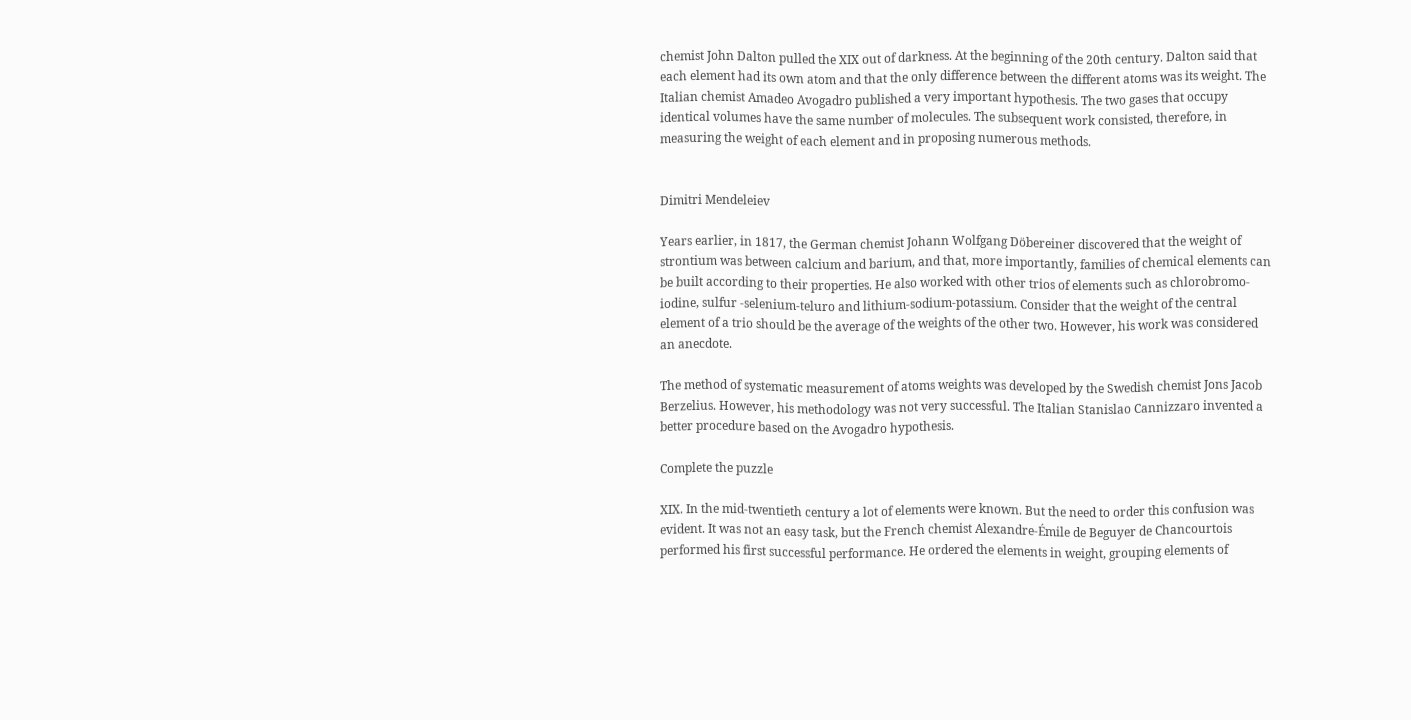chemist John Dalton pulled the XIX out of darkness. At the beginning of the 20th century. Dalton said that each element had its own atom and that the only difference between the different atoms was its weight. The Italian chemist Amadeo Avogadro published a very important hypothesis. The two gases that occupy identical volumes have the same number of molecules. The subsequent work consisted, therefore, in measuring the weight of each element and in proposing numerous methods.


Dimitri Mendeleiev

Years earlier, in 1817, the German chemist Johann Wolfgang Döbereiner discovered that the weight of strontium was between calcium and barium, and that, more importantly, families of chemical elements can be built according to their properties. He also worked with other trios of elements such as chlorobromo-iodine, sulfur -selenium-teluro and lithium-sodium-potassium. Consider that the weight of the central element of a trio should be the average of the weights of the other two. However, his work was considered an anecdote.

The method of systematic measurement of atoms weights was developed by the Swedish chemist Jons Jacob Berzelius. However, his methodology was not very successful. The Italian Stanislao Cannizzaro invented a better procedure based on the Avogadro hypothesis.

Complete the puzzle

XIX. In the mid-twentieth century a lot of elements were known. But the need to order this confusion was evident. It was not an easy task, but the French chemist Alexandre-Émile de Beguyer de Chancourtois performed his first successful performance. He ordered the elements in weight, grouping elements of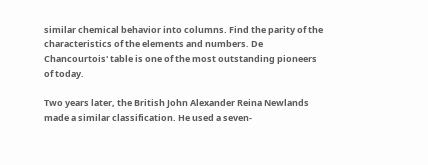similar chemical behavior into columns. Find the parity of the characteristics of the elements and numbers. De Chancourtois' table is one of the most outstanding pioneers of today.

Two years later, the British John Alexander Reina Newlands made a similar classification. He used a seven-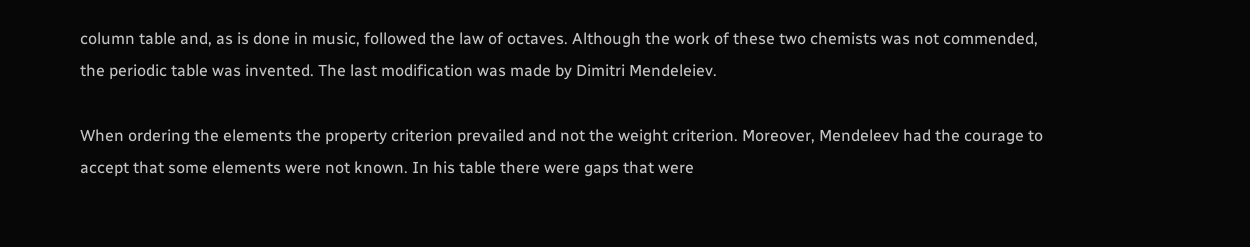column table and, as is done in music, followed the law of octaves. Although the work of these two chemists was not commended, the periodic table was invented. The last modification was made by Dimitri Mendeleiev.

When ordering the elements the property criterion prevailed and not the weight criterion. Moreover, Mendeleev had the courage to accept that some elements were not known. In his table there were gaps that were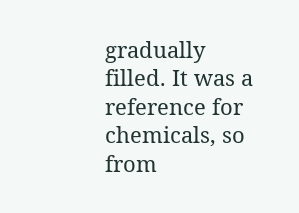gradually filled. It was a reference for chemicals, so from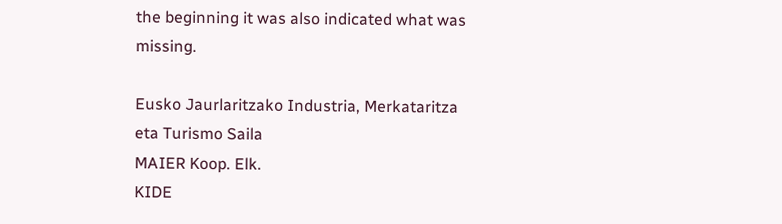the beginning it was also indicated what was missing.

Eusko Jaurlaritzako Industria, Merkataritza eta Turismo Saila
MAIER Koop. Elk.
KIDE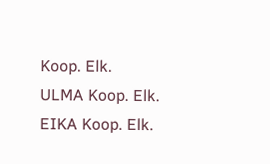Koop. Elk.
ULMA Koop. Elk.
EIKA Koop. Elk.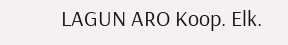LAGUN ARO Koop. Elk.